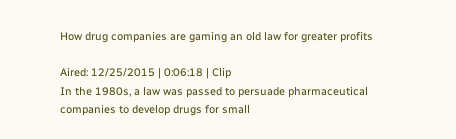How drug companies are gaming an old law for greater profits

Aired: 12/25/2015 | 0:06:18 | Clip
In the 1980s, a law was passed to persuade pharmaceutical companies to develop drugs for small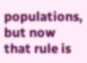populations, but now that rule is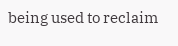being used to reclaim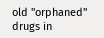old "orphaned" drugs in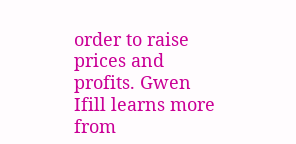order to raise prices and profits. Gwen Ifill learns more from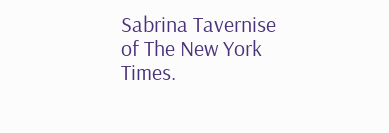Sabrina Tavernise of The New York Times.